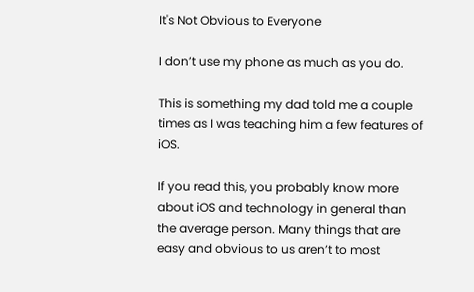It's Not Obvious to Everyone

I don’t use my phone as much as you do.

This is something my dad told me a couple times as I was teaching him a few features of iOS.

If you read this, you probably know more about iOS and technology in general than the average person. Many things that are easy and obvious to us aren’t to most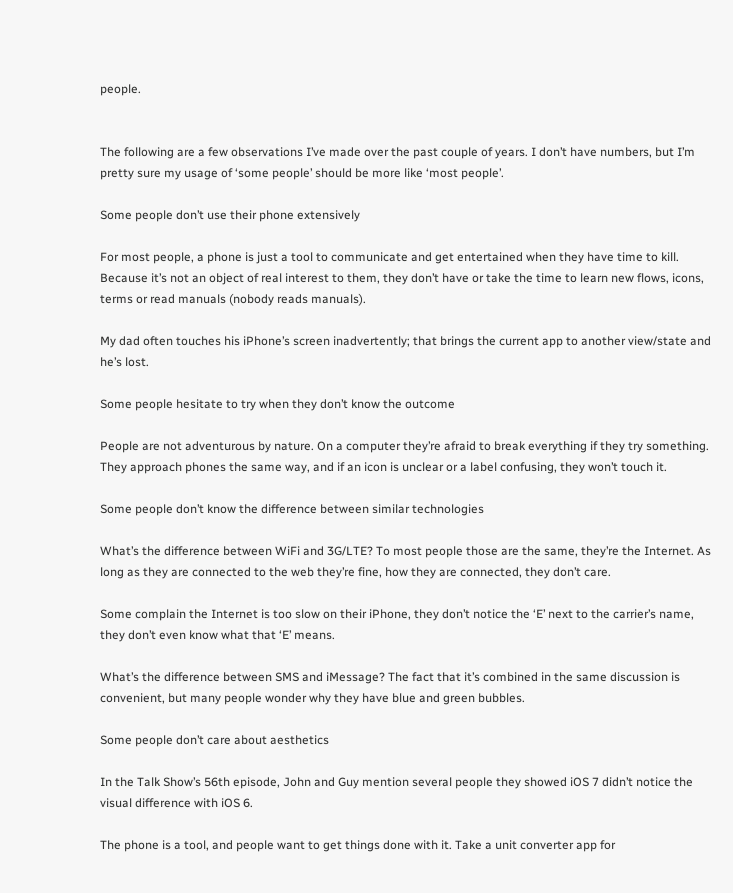people.


The following are a few observations I’ve made over the past couple of years. I don’t have numbers, but I’m pretty sure my usage of ‘some people’ should be more like ‘most people’.

Some people don’t use their phone extensively

For most people, a phone is just a tool to communicate and get entertained when they have time to kill. Because it’s not an object of real interest to them, they don’t have or take the time to learn new flows, icons, terms or read manuals (nobody reads manuals).

My dad often touches his iPhone’s screen inadvertently; that brings the current app to another view/state and he’s lost.

Some people hesitate to try when they don’t know the outcome

People are not adventurous by nature. On a computer they’re afraid to break everything if they try something. They approach phones the same way, and if an icon is unclear or a label confusing, they won’t touch it.

Some people don’t know the difference between similar technologies

What’s the difference between WiFi and 3G/LTE? To most people those are the same, they’re the Internet. As long as they are connected to the web they’re fine, how they are connected, they don’t care.

Some complain the Internet is too slow on their iPhone, they don’t notice the ‘E’ next to the carrier’s name, they don’t even know what that ‘E’ means.

What’s the difference between SMS and iMessage? The fact that it’s combined in the same discussion is convenient, but many people wonder why they have blue and green bubbles.

Some people don’t care about aesthetics

In the Talk Show’s 56th episode, John and Guy mention several people they showed iOS 7 didn’t notice the visual difference with iOS 6.

The phone is a tool, and people want to get things done with it. Take a unit converter app for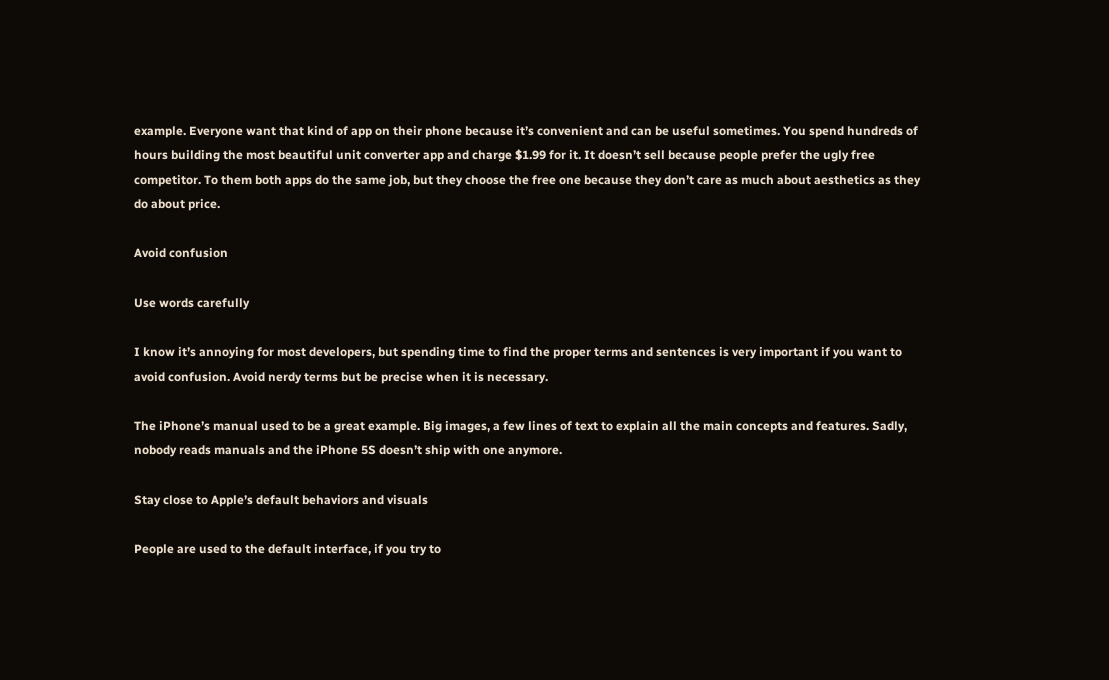example. Everyone want that kind of app on their phone because it’s convenient and can be useful sometimes. You spend hundreds of hours building the most beautiful unit converter app and charge $1.99 for it. It doesn’t sell because people prefer the ugly free competitor. To them both apps do the same job, but they choose the free one because they don’t care as much about aesthetics as they do about price.

Avoid confusion

Use words carefully

I know it’s annoying for most developers, but spending time to find the proper terms and sentences is very important if you want to avoid confusion. Avoid nerdy terms but be precise when it is necessary.

The iPhone’s manual used to be a great example. Big images, a few lines of text to explain all the main concepts and features. Sadly, nobody reads manuals and the iPhone 5S doesn’t ship with one anymore.

Stay close to Apple’s default behaviors and visuals

People are used to the default interface, if you try to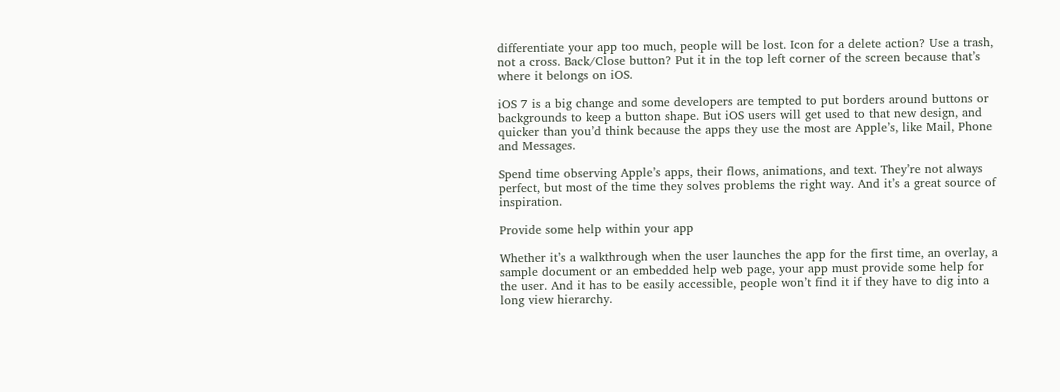differentiate your app too much, people will be lost. Icon for a delete action? Use a trash, not a cross. Back/Close button? Put it in the top left corner of the screen because that’s where it belongs on iOS.

iOS 7 is a big change and some developers are tempted to put borders around buttons or backgrounds to keep a button shape. But iOS users will get used to that new design, and quicker than you’d think because the apps they use the most are Apple’s, like Mail, Phone and Messages.

Spend time observing Apple’s apps, their flows, animations, and text. They’re not always perfect, but most of the time they solves problems the right way. And it’s a great source of inspiration.

Provide some help within your app

Whether it’s a walkthrough when the user launches the app for the first time, an overlay, a sample document or an embedded help web page, your app must provide some help for the user. And it has to be easily accessible, people won’t find it if they have to dig into a long view hierarchy.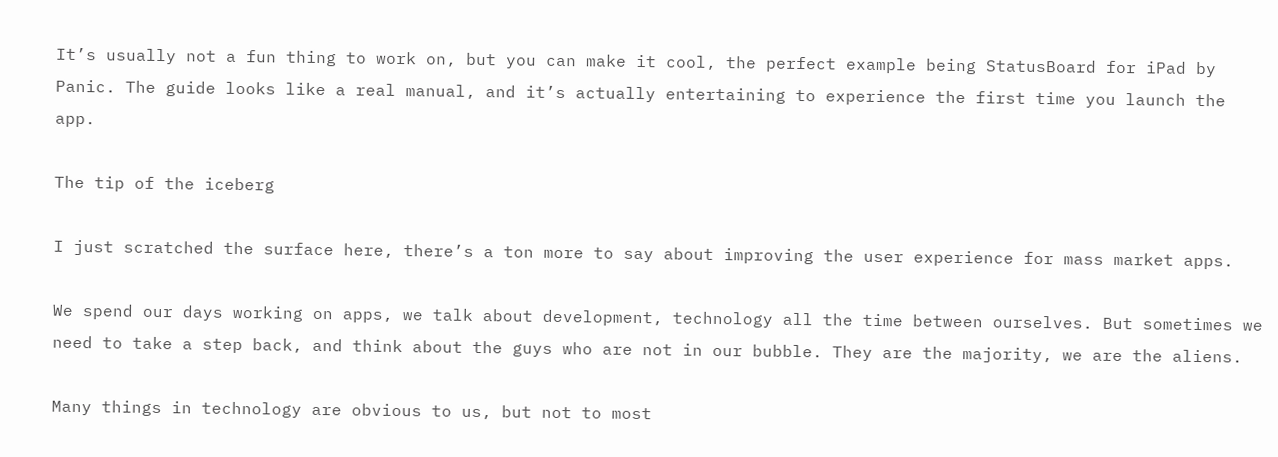It’s usually not a fun thing to work on, but you can make it cool, the perfect example being StatusBoard for iPad by Panic. The guide looks like a real manual, and it’s actually entertaining to experience the first time you launch the app.

The tip of the iceberg

I just scratched the surface here, there’s a ton more to say about improving the user experience for mass market apps.

We spend our days working on apps, we talk about development, technology all the time between ourselves. But sometimes we need to take a step back, and think about the guys who are not in our bubble. They are the majority, we are the aliens.

Many things in technology are obvious to us, but not to most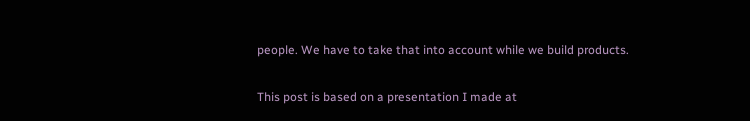people. We have to take that into account while we build products.

This post is based on a presentation I made at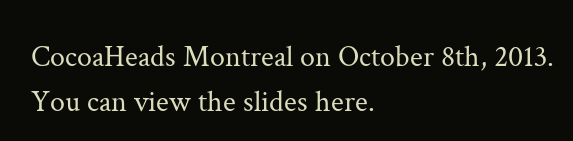CocoaHeads Montreal on October 8th, 2013. You can view the slides here.